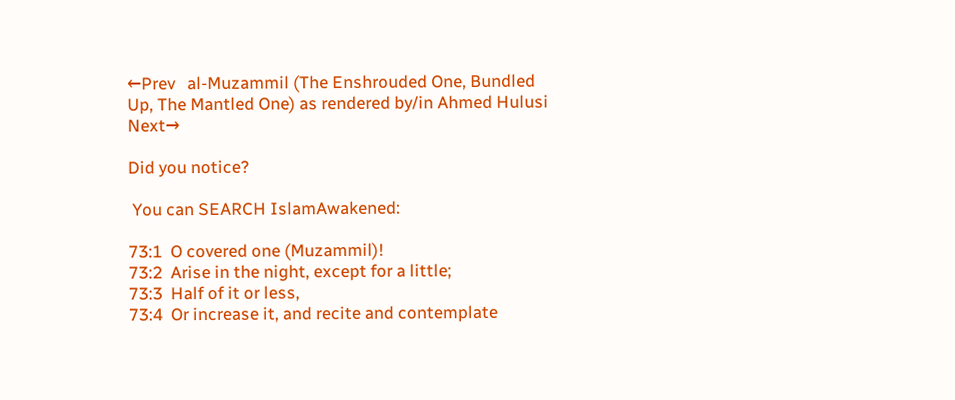←Prev   al-Muzammil (The Enshrouded One, Bundled Up, The Mantled One) as rendered by/in Ahmed Hulusi  Next→

Did you notice?

 You can SEARCH IslamAwakened:

73:1  O covered one (Muzammil)!
73:2  Arise in the night, except for a little;
73:3  Half of it or less,
73:4  Or increase it, and recite and contemplate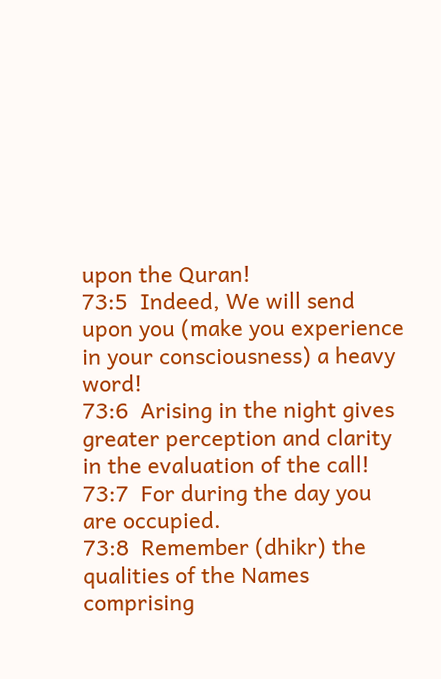upon the Quran!
73:5  Indeed, We will send upon you (make you experience in your consciousness) a heavy word!
73:6  Arising in the night gives greater perception and clarity in the evaluation of the call!
73:7  For during the day you are occupied.
73:8  Remember (dhikr) the qualities of the Names comprising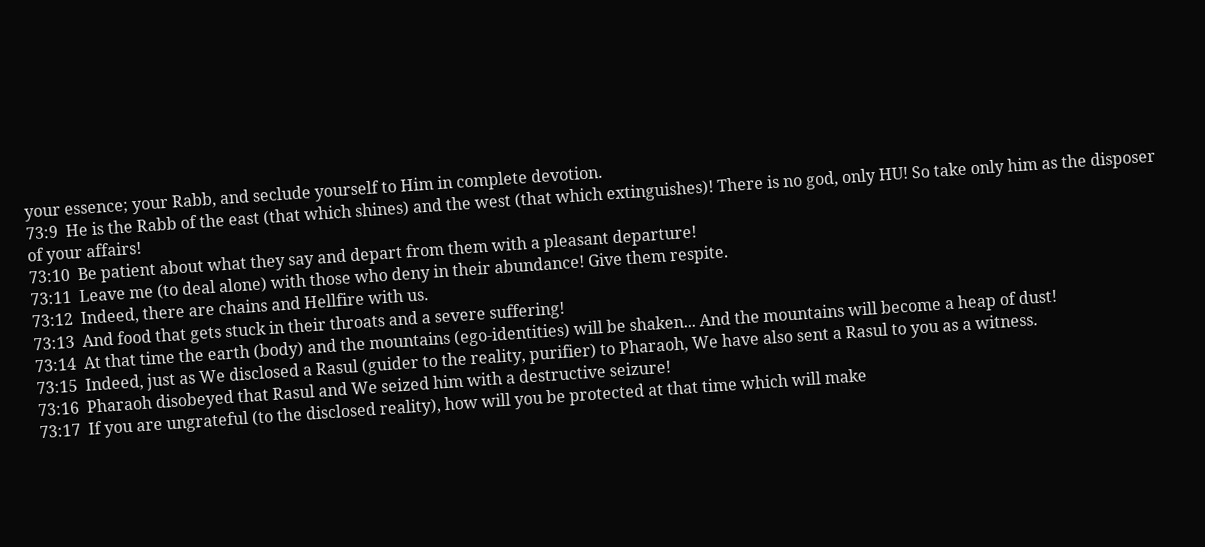your essence; your Rabb, and seclude yourself to Him in complete devotion.
73:9  He is the Rabb of the east (that which shines) and the west (that which extinguishes)! There is no god, only HU! So take only him as the disposer of your affairs!
73:10  Be patient about what they say and depart from them with a pleasant departure!
73:11  Leave me (to deal alone) with those who deny in their abundance! Give them respite.
73:12  Indeed, there are chains and Hellfire with us.
73:13  And food that gets stuck in their throats and a severe suffering!
73:14  At that time the earth (body) and the mountains (ego-identities) will be shaken... And the mountains will become a heap of dust!
73:15  Indeed, just as We disclosed a Rasul (guider to the reality, purifier) to Pharaoh, We have also sent a Rasul to you as a witness.
73:16  Pharaoh disobeyed that Rasul and We seized him with a destructive seizure!
73:17  If you are ungrateful (to the disclosed reality), how will you be protected at that time which will make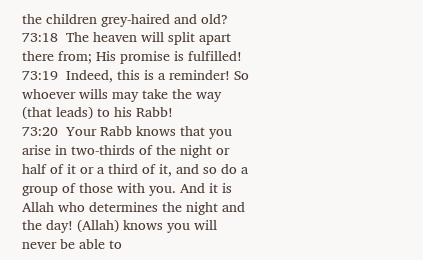the children grey-haired and old?
73:18  The heaven will split apart there from; His promise is fulfilled!
73:19  Indeed, this is a reminder! So whoever wills may take the way (that leads) to his Rabb!
73:20  Your Rabb knows that you arise in two-thirds of the night or half of it or a third of it, and so do a group of those with you. And it is Allah who determines the night and the day! (Allah) knows you will never be able to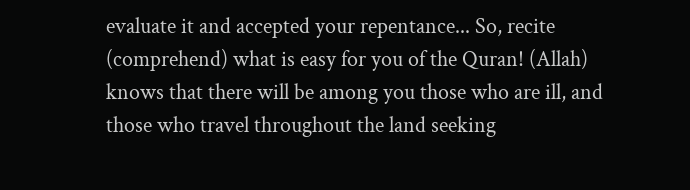evaluate it and accepted your repentance... So, recite (comprehend) what is easy for you of the Quran! (Allah) knows that there will be among you those who are ill, and those who travel throughout the land seeking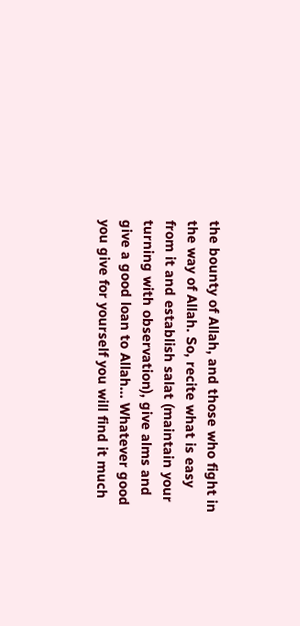the bounty of Allah, and those who fight in the way of Allah. So, recite what is easy from it and establish salat (maintain your turning with observation), give alms and give a good loan to Allah... Whatever good you give for yourself you will find it much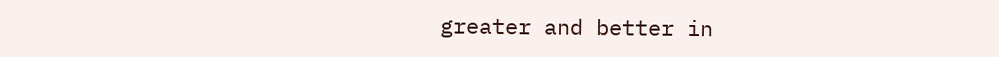greater and better in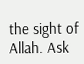the sight of Allah. Ask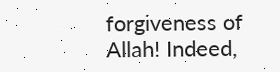forgiveness of Allah! Indeed,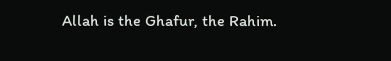Allah is the Ghafur, the Rahim.